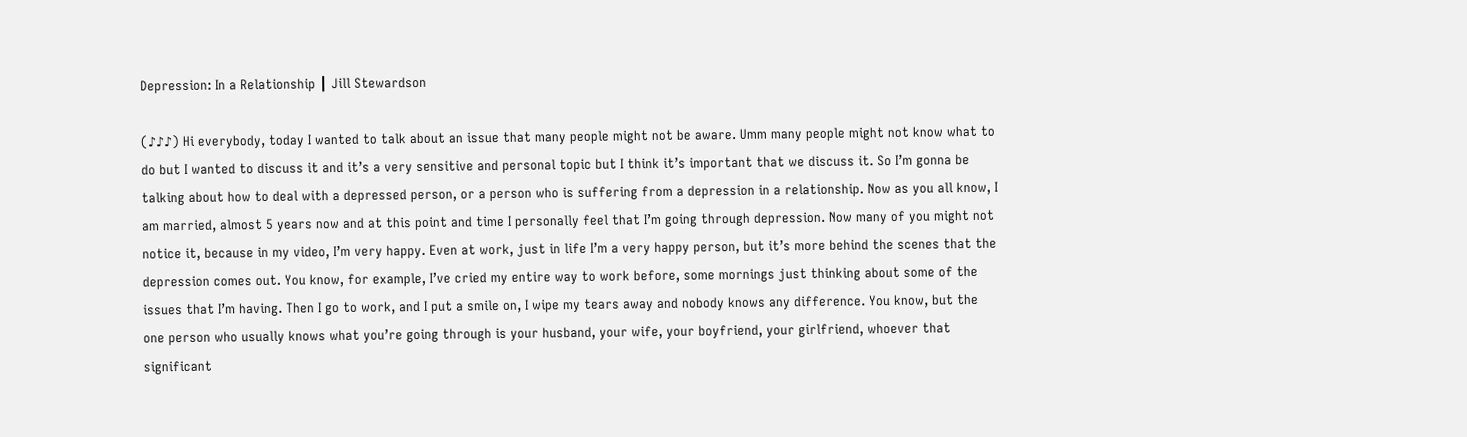Depression: In a Relationship ┃ Jill Stewardson

(♪♪♪) Hi everybody, today I wanted to talk about an issue that many people might not be aware. Umm many people might not know what to do but I wanted to discuss it and it’s a very sensitive and personal topic but I think it’s important that we discuss it. So I’m gonna be talking about how to deal with a depressed person, or a person who is suffering from a depression in a relationship. Now as you all know, I am married, almost 5 years now and at this point and time I personally feel that I’m going through depression. Now many of you might not notice it, because in my video, I’m very happy. Even at work, just in life I’m a very happy person, but it’s more behind the scenes that the depression comes out. You know, for example, I’ve cried my entire way to work before, some mornings just thinking about some of the issues that I’m having. Then I go to work, and I put a smile on, I wipe my tears away and nobody knows any difference. You know, but the one person who usually knows what you’re going through is your husband, your wife, your boyfriend, your girlfriend, whoever that significant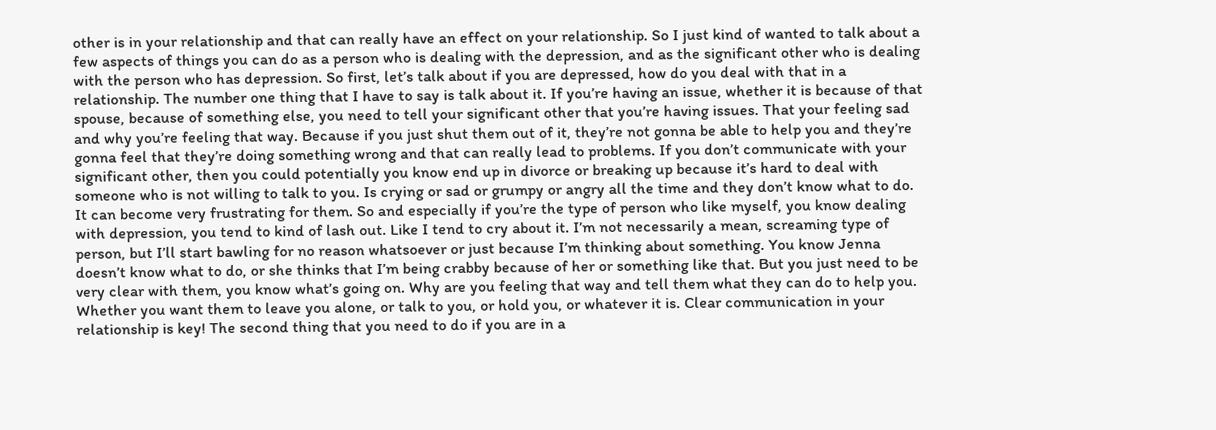other is in your relationship and that can really have an effect on your relationship. So I just kind of wanted to talk about a few aspects of things you can do as a person who is dealing with the depression, and as the significant other who is dealing with the person who has depression. So first, let’s talk about if you are depressed, how do you deal with that in a relationship. The number one thing that I have to say is talk about it. If you’re having an issue, whether it is because of that spouse, because of something else, you need to tell your significant other that you’re having issues. That your feeling sad and why you’re feeling that way. Because if you just shut them out of it, they’re not gonna be able to help you and they’re gonna feel that they’re doing something wrong and that can really lead to problems. If you don’t communicate with your significant other, then you could potentially you know end up in divorce or breaking up because it’s hard to deal with someone who is not willing to talk to you. Is crying or sad or grumpy or angry all the time and they don’t know what to do. It can become very frustrating for them. So and especially if you’re the type of person who like myself, you know dealing with depression, you tend to kind of lash out. Like I tend to cry about it. I’m not necessarily a mean, screaming type of person, but I’ll start bawling for no reason whatsoever or just because I’m thinking about something. You know Jenna doesn’t know what to do, or she thinks that I’m being crabby because of her or something like that. But you just need to be very clear with them, you know what’s going on. Why are you feeling that way and tell them what they can do to help you. Whether you want them to leave you alone, or talk to you, or hold you, or whatever it is. Clear communication in your relationship is key! The second thing that you need to do if you are in a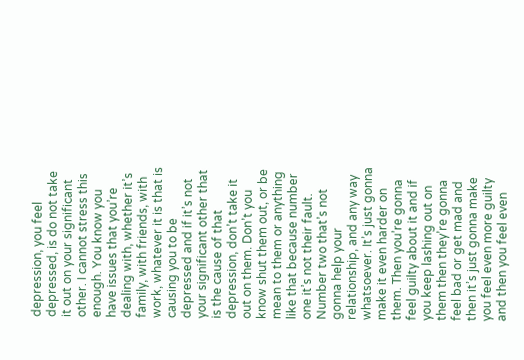depression, you feel depressed, is do not take it out on your significant other. I cannot stress this enough. You know you have issues that you’re dealing with, whether it’s family, with friends, with work, whatever it is that is causing you to be depressed and if it’s not your significant other that is the cause of that depression, don’t take it out on them. Don’t you know shut them out, or be mean to them or anything like that because number one it’s not their fault. Number two that’s not gonna help your relationship, and any way whatsoever. It’s just gonna make it even harder on them. Then you’re gonna feel guilty about it and if you keep lashing out on them then they’re gonna feel bad or get mad and then it’s just gonna make you feel even more guilty and then you feel even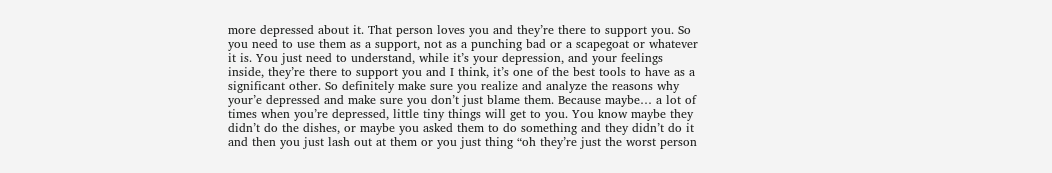more depressed about it. That person loves you and they’re there to support you. So you need to use them as a support, not as a punching bad or a scapegoat or whatever it is. You just need to understand, while it’s your depression, and your feelings inside, they’re there to support you and I think, it’s one of the best tools to have as a significant other. So definitely make sure you realize and analyze the reasons why your’e depressed and make sure you don’t just blame them. Because maybe… a lot of times when you’re depressed, little tiny things will get to you. You know maybe they didn’t do the dishes, or maybe you asked them to do something and they didn’t do it and then you just lash out at them or you just thing “oh they’re just the worst person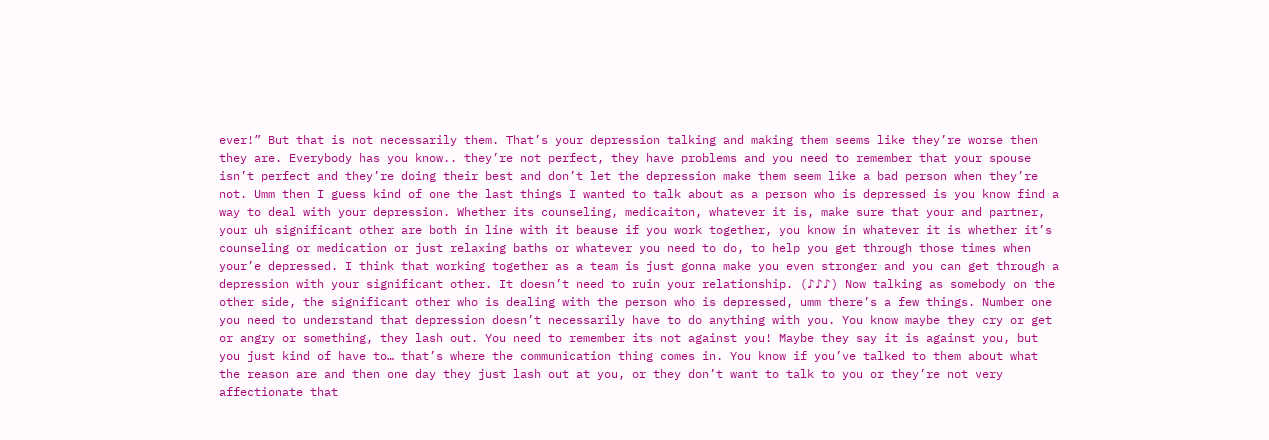ever!” But that is not necessarily them. That’s your depression talking and making them seems like they’re worse then they are. Everybody has you know.. they’re not perfect, they have problems and you need to remember that your spouse isn’t perfect and they’re doing their best and don’t let the depression make them seem like a bad person when they’re not. Umm then I guess kind of one the last things I wanted to talk about as a person who is depressed is you know find a way to deal with your depression. Whether its counseling, medicaiton, whatever it is, make sure that your and partner, your uh significant other are both in line with it beause if you work together, you know in whatever it is whether it’s counseling or medication or just relaxing baths or whatever you need to do, to help you get through those times when your’e depressed. I think that working together as a team is just gonna make you even stronger and you can get through a depression with your significant other. It doesn’t need to ruin your relationship. (♪♪♪) Now talking as somebody on the other side, the significant other who is dealing with the person who is depressed, umm there’s a few things. Number one you need to understand that depression doesn’t necessarily have to do anything with you. You know maybe they cry or get or angry or something, they lash out. You need to remember its not against you! Maybe they say it is against you, but you just kind of have to… that’s where the communication thing comes in. You know if you’ve talked to them about what the reason are and then one day they just lash out at you, or they don’t want to talk to you or they’re not very affectionate that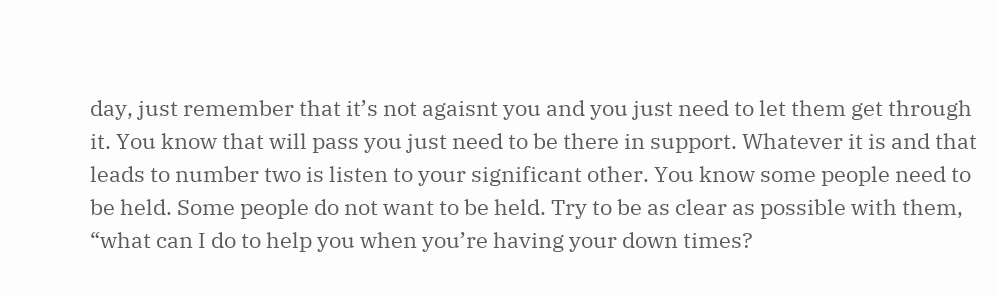day, just remember that it’s not agaisnt you and you just need to let them get through it. You know that will pass you just need to be there in support. Whatever it is and that leads to number two is listen to your significant other. You know some people need to be held. Some people do not want to be held. Try to be as clear as possible with them, “what can I do to help you when you’re having your down times?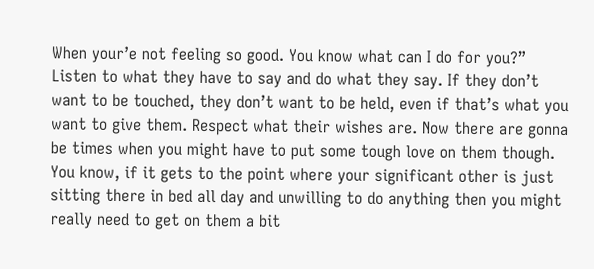When your’e not feeling so good. You know what can I do for you?” Listen to what they have to say and do what they say. If they don’t want to be touched, they don’t want to be held, even if that’s what you want to give them. Respect what their wishes are. Now there are gonna be times when you might have to put some tough love on them though. You know, if it gets to the point where your significant other is just sitting there in bed all day and unwilling to do anything then you might really need to get on them a bit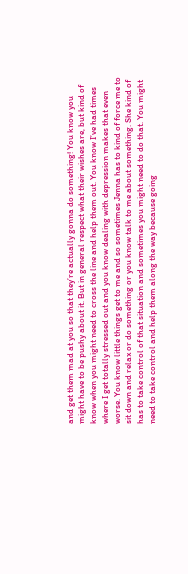and get them mad at you so that they’re actually gonna do something! You know you might have to be pushy about it. But in general respect what their wishes are, but kind of know when you might need to cross the line and help them out. You know I’ve had times where I get totally stressed out and you know dealing with depression makes that even worse. You know little things get to me and so sometimes Jenna has to kind of force me to sit down and relax or do something or you know talk to me about something. She kind of has to take control of that situation and sometimes you might need to do that. You might need to take control and help them along the way because going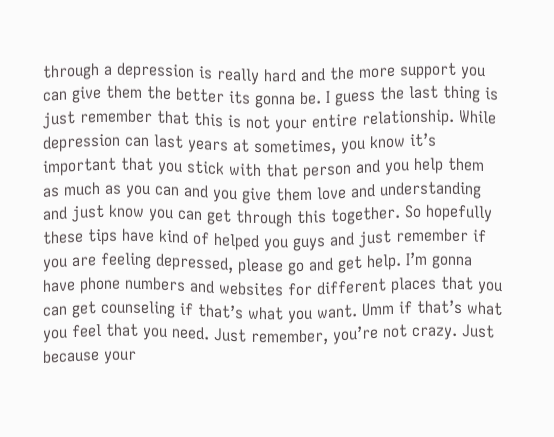through a depression is really hard and the more support you can give them the better its gonna be. I guess the last thing is just remember that this is not your entire relationship. While depression can last years at sometimes, you know it’s important that you stick with that person and you help them as much as you can and you give them love and understanding and just know you can get through this together. So hopefully these tips have kind of helped you guys and just remember if you are feeling depressed, please go and get help. I’m gonna have phone numbers and websites for different places that you can get counseling if that’s what you want. Umm if that’s what you feel that you need. Just remember, you’re not crazy. Just because your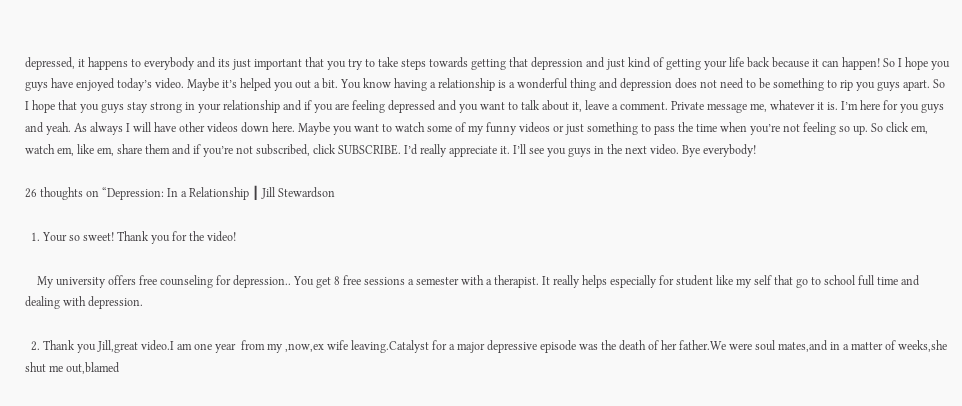depressed, it happens to everybody and its just important that you try to take steps towards getting that depression and just kind of getting your life back because it can happen! So I hope you guys have enjoyed today’s video. Maybe it’s helped you out a bit. You know having a relationship is a wonderful thing and depression does not need to be something to rip you guys apart. So I hope that you guys stay strong in your relationship and if you are feeling depressed and you want to talk about it, leave a comment. Private message me, whatever it is. I’m here for you guys and yeah. As always I will have other videos down here. Maybe you want to watch some of my funny videos or just something to pass the time when you’re not feeling so up. So click em, watch em, like em, share them and if you’re not subscribed, click SUBSCRIBE. I’d really appreciate it. I’ll see you guys in the next video. Bye everybody!

26 thoughts on “Depression: In a Relationship ┃ Jill Stewardson

  1. Your so sweet! Thank you for the video!

    My university offers free counseling for depression.. You get 8 free sessions a semester with a therapist. It really helps especially for student like my self that go to school full time and dealing with depression.

  2. Thank you Jill,great video.I am one year  from my ,now,ex wife leaving.Catalyst for a major depressive episode was the death of her father.We were soul mates,and in a matter of weeks,she shut me out,blamed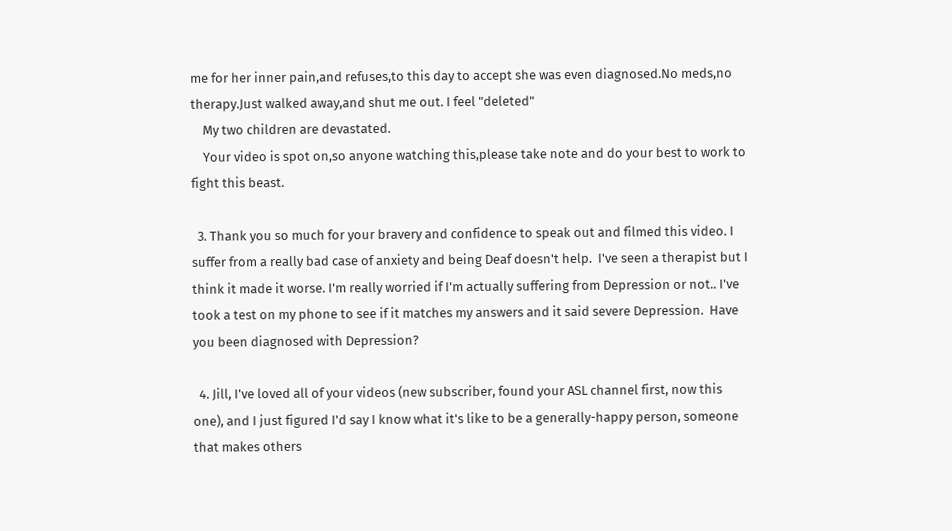me for her inner pain,and refuses,to this day to accept she was even diagnosed.No meds,no therapy.Just walked away,and shut me out. I feel "deleted"
    My two children are devastated.
    Your video is spot on,so anyone watching this,please take note and do your best to work to fight this beast.

  3. Thank you so much for your bravery and confidence to speak out and filmed this video. I suffer from a really bad case of anxiety and being Deaf doesn't help.  I've seen a therapist but I think it made it worse. I'm really worried if I'm actually suffering from Depression or not.. I've took a test on my phone to see if it matches my answers and it said severe Depression.  Have you been diagnosed with Depression?

  4. Jill, I've loved all of your videos (new subscriber, found your ASL channel first, now this one), and I just figured I'd say I know what it's like to be a generally-happy person, someone that makes others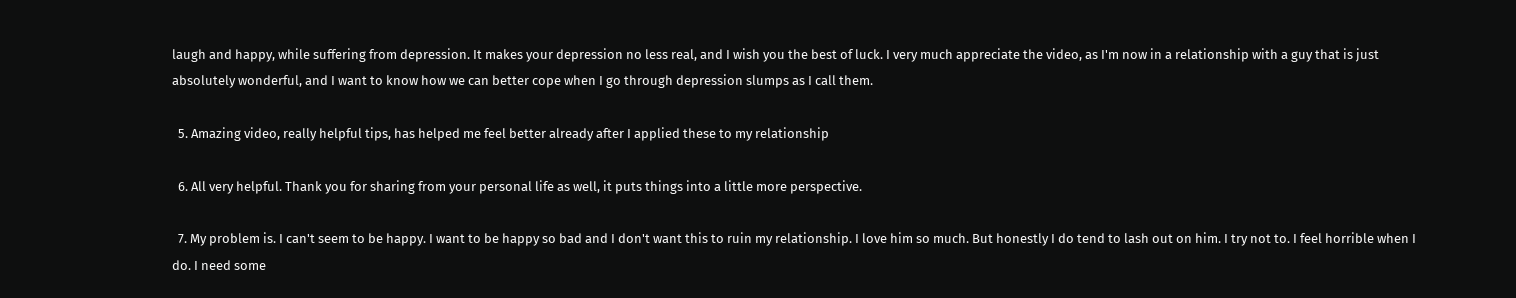laugh and happy, while suffering from depression. It makes your depression no less real, and I wish you the best of luck. I very much appreciate the video, as I'm now in a relationship with a guy that is just absolutely wonderful, and I want to know how we can better cope when I go through depression slumps as I call them.

  5. Amazing video, really helpful tips, has helped me feel better already after I applied these to my relationship

  6. All very helpful. Thank you for sharing from your personal life as well, it puts things into a little more perspective.

  7. My problem is. I can't seem to be happy. I want to be happy so bad and I don't want this to ruin my relationship. I love him so much. But honestly I do tend to lash out on him. I try not to. I feel horrible when I do. I need some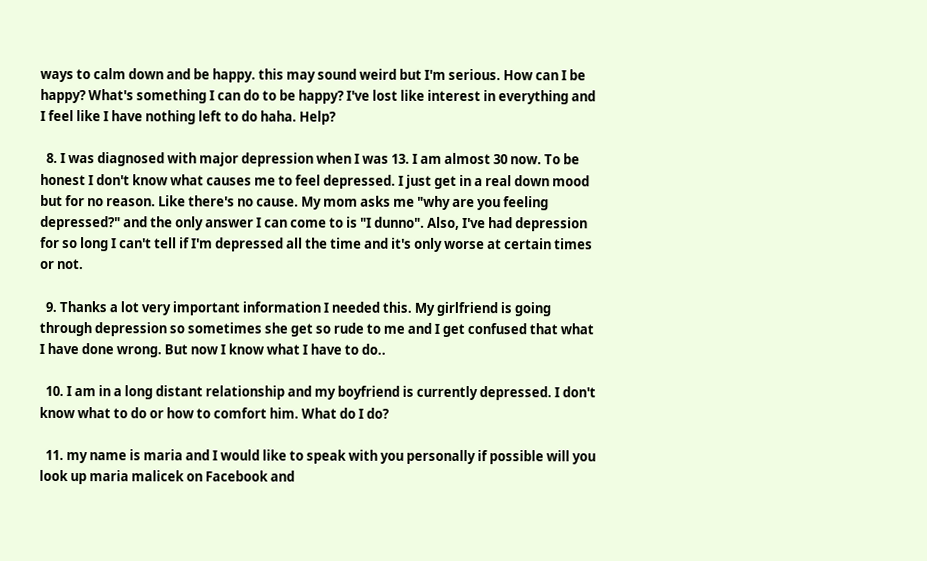ways to calm down and be happy. this may sound weird but I'm serious. How can I be happy? What's something I can do to be happy? I've lost like interest in everything and I feel like I have nothing left to do haha. Help?

  8. I was diagnosed with major depression when I was 13. I am almost 30 now. To be honest I don't know what causes me to feel depressed. I just get in a real down mood but for no reason. Like there's no cause. My mom asks me "why are you feeling depressed?" and the only answer I can come to is "I dunno". Also, I've had depression for so long I can't tell if I'm depressed all the time and it's only worse at certain times or not.

  9. Thanks a lot very important information I needed this. My girlfriend is going through depression so sometimes she get so rude to me and I get confused that what I have done wrong. But now I know what I have to do..

  10. I am in a long distant relationship and my boyfriend is currently depressed. I don't know what to do or how to comfort him. What do I do?

  11. my name is maria and I would like to speak with you personally if possible will you look up maria malicek on Facebook and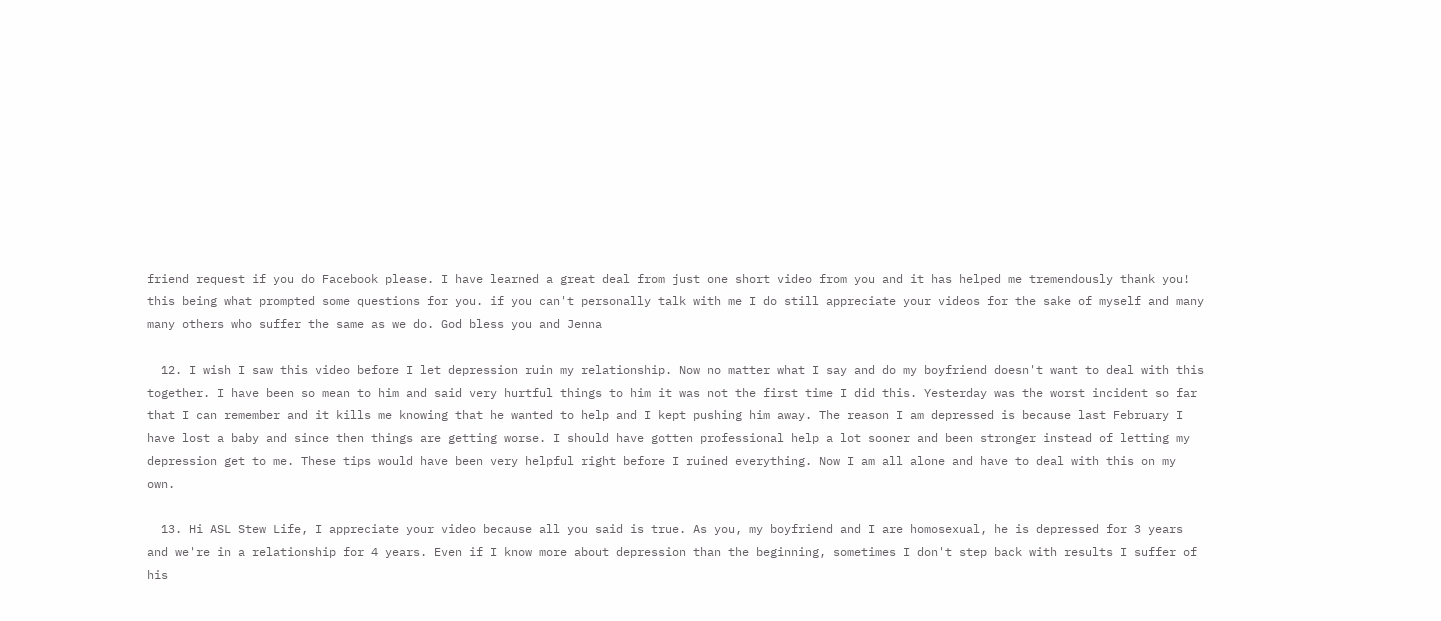friend request if you do Facebook please. I have learned a great deal from just one short video from you and it has helped me tremendously thank you! this being what prompted some questions for you. if you can't personally talk with me I do still appreciate your videos for the sake of myself and many many others who suffer the same as we do. God bless you and Jenna

  12. I wish I saw this video before I let depression ruin my relationship. Now no matter what I say and do my boyfriend doesn't want to deal with this together. I have been so mean to him and said very hurtful things to him it was not the first time I did this. Yesterday was the worst incident so far that I can remember and it kills me knowing that he wanted to help and I kept pushing him away. The reason I am depressed is because last February I have lost a baby and since then things are getting worse. I should have gotten professional help a lot sooner and been stronger instead of letting my depression get to me. These tips would have been very helpful right before I ruined everything. Now I am all alone and have to deal with this on my own.

  13. Hi ASL Stew Life, I appreciate your video because all you said is true. As you, my boyfriend and I are homosexual, he is depressed for 3 years and we're in a relationship for 4 years. Even if I know more about depression than the beginning, sometimes I don't step back with results I suffer of his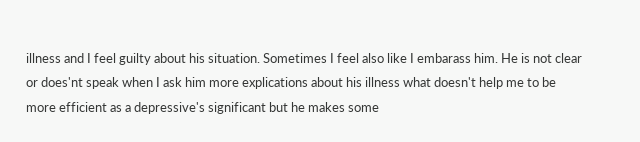illness and I feel guilty about his situation. Sometimes I feel also like I embarass him. He is not clear or does'nt speak when I ask him more explications about his illness what doesn't help me to be more efficient as a depressive's significant but he makes some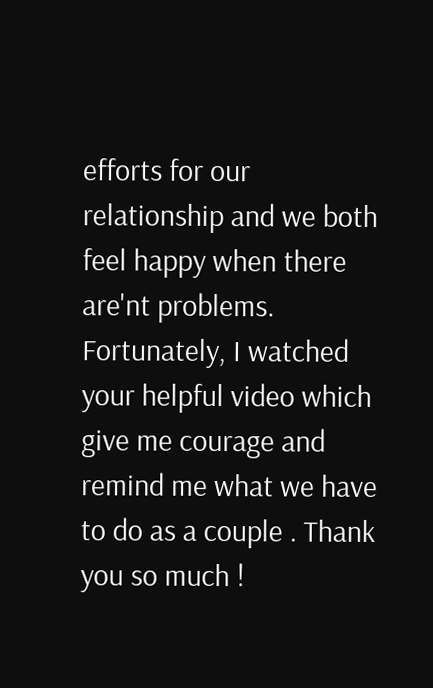efforts for our relationship and we both feel happy when there are'nt problems. Fortunately, I watched your helpful video which give me courage and remind me what we have to do as a couple . Thank you so much !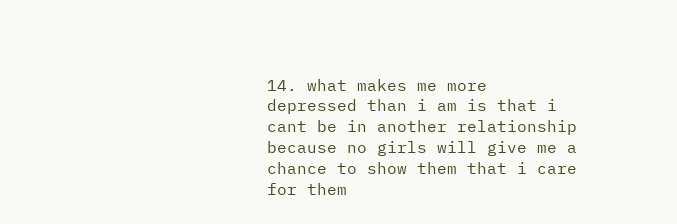14. what makes me more depressed than i am is that i cant be in another relationship because no girls will give me a chance to show them that i care for them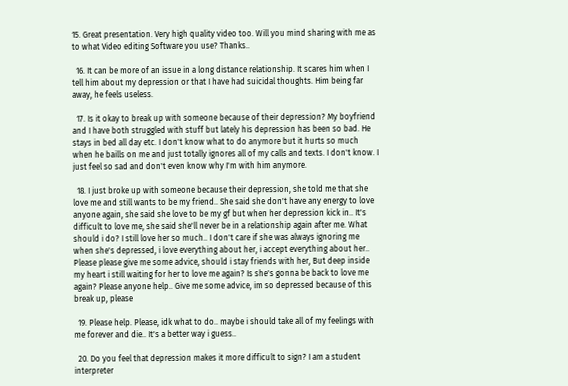15. Great presentation. Very high quality video too. Will you mind sharing with me as to what Video editing Software you use? Thanks..

  16. It can be more of an issue in a long distance relationship. It scares him when I tell him about my depression or that I have had suicidal thoughts. Him being far away, he feels useless.

  17. Is it okay to break up with someone because of their depression? My boyfriend and I have both struggled with stuff but lately his depression has been so bad. He stays in bed all day etc. I don't know what to do anymore but it hurts so much when he baills on me and just totally ignores all of my calls and texts. I don't know. I just feel so sad and don't even know why I'm with him anymore.

  18. I just broke up with someone because their depression, she told me that she love me and still wants to be my friend.. She said she don't have any energy to love anyone again, she said she love to be my gf but when her depression kick in.. It's difficult to love me, she said she'll never be in a relationship again after me. What should i do? I still love her so much.. I don't care if she was always ignoring me when she's depressed, i love everything about her, i accept everything about her.. Please please give me some advice, should i stay friends with her, But deep inside my heart i still waiting for her to love me again? Is she's gonna be back to love me again? Please anyone help.. Give me some advice, im so depressed because of this break up, please

  19. Please help. Please, idk what to do.. maybe i should take all of my feelings with me forever and die.. It's a better way i guess..

  20. Do you feel that depression makes it more difficult to sign? I am a student interpreter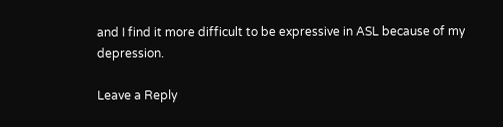and I find it more difficult to be expressive in ASL because of my depression.

Leave a Reply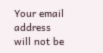Your email address will not be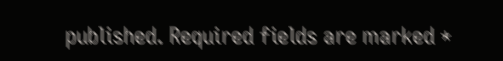published. Required fields are marked *